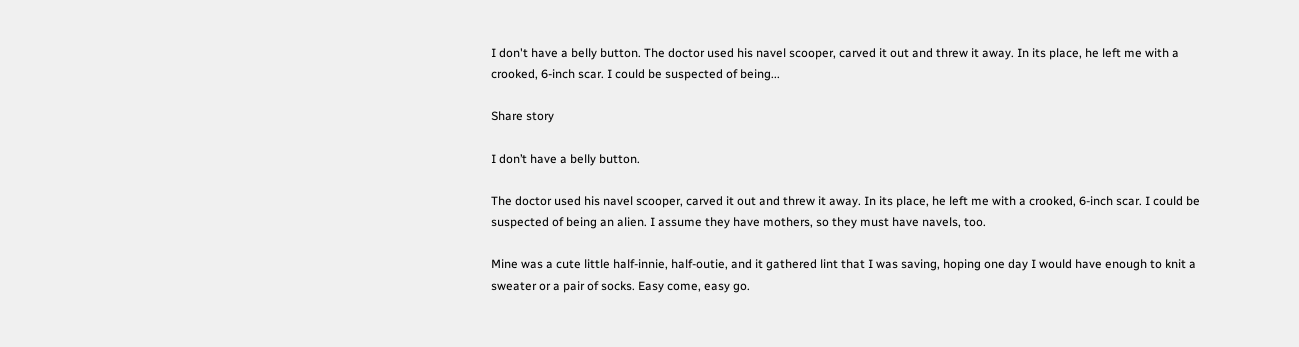I don't have a belly button. The doctor used his navel scooper, carved it out and threw it away. In its place, he left me with a crooked, 6-inch scar. I could be suspected of being...

Share story

I don’t have a belly button.

The doctor used his navel scooper, carved it out and threw it away. In its place, he left me with a crooked, 6-inch scar. I could be suspected of being an alien. I assume they have mothers, so they must have navels, too.

Mine was a cute little half-innie, half-outie, and it gathered lint that I was saving, hoping one day I would have enough to knit a sweater or a pair of socks. Easy come, easy go.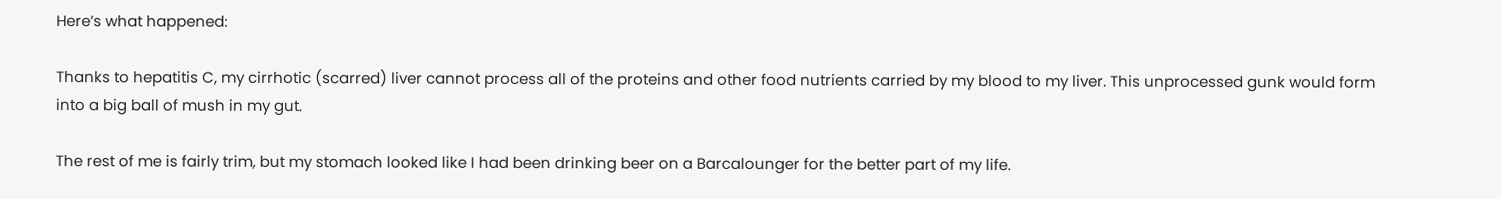Here’s what happened:

Thanks to hepatitis C, my cirrhotic (scarred) liver cannot process all of the proteins and other food nutrients carried by my blood to my liver. This unprocessed gunk would form into a big ball of mush in my gut.

The rest of me is fairly trim, but my stomach looked like I had been drinking beer on a Barcalounger for the better part of my life.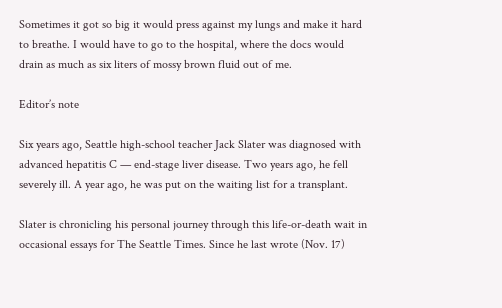Sometimes it got so big it would press against my lungs and make it hard to breathe. I would have to go to the hospital, where the docs would drain as much as six liters of mossy brown fluid out of me.

Editor’s note

Six years ago, Seattle high-school teacher Jack Slater was diagnosed with advanced hepatitis C — end-stage liver disease. Two years ago, he fell severely ill. A year ago, he was put on the waiting list for a transplant.

Slater is chronicling his personal journey through this life-or-death wait in occasional essays for The Seattle Times. Since he last wrote (Nov. 17)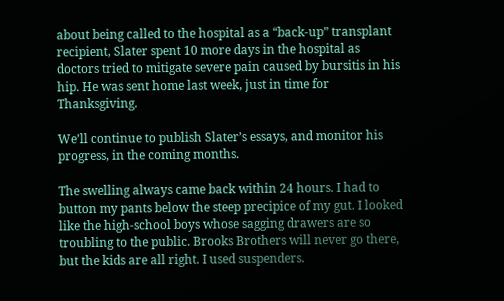about being called to the hospital as a “back-up” transplant recipient, Slater spent 10 more days in the hospital as doctors tried to mitigate severe pain caused by bursitis in his hip. He was sent home last week, just in time for Thanksgiving.

We’ll continue to publish Slater’s essays, and monitor his progress, in the coming months.

The swelling always came back within 24 hours. I had to button my pants below the steep precipice of my gut. I looked like the high-school boys whose sagging drawers are so troubling to the public. Brooks Brothers will never go there, but the kids are all right. I used suspenders.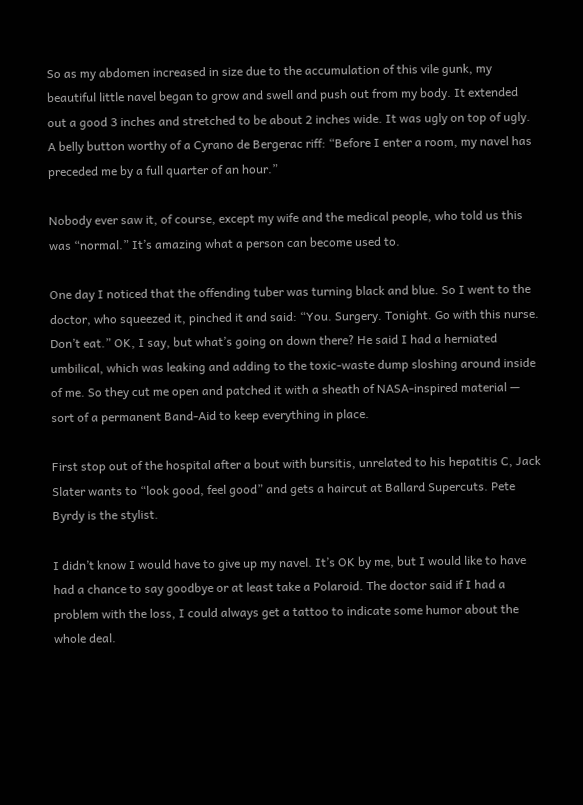So as my abdomen increased in size due to the accumulation of this vile gunk, my beautiful little navel began to grow and swell and push out from my body. It extended out a good 3 inches and stretched to be about 2 inches wide. It was ugly on top of ugly. A belly button worthy of a Cyrano de Bergerac riff: “Before I enter a room, my navel has preceded me by a full quarter of an hour.”

Nobody ever saw it, of course, except my wife and the medical people, who told us this was “normal.” It’s amazing what a person can become used to.

One day I noticed that the offending tuber was turning black and blue. So I went to the doctor, who squeezed it, pinched it and said: “You. Surgery. Tonight. Go with this nurse. Don’t eat.” OK, I say, but what’s going on down there? He said I had a herniated umbilical, which was leaking and adding to the toxic-waste dump sloshing around inside of me. So they cut me open and patched it with a sheath of NASA-inspired material — sort of a permanent Band-Aid to keep everything in place.

First stop out of the hospital after a bout with bursitis, unrelated to his hepatitis C, Jack Slater wants to “look good, feel good” and gets a haircut at Ballard Supercuts. Pete Byrdy is the stylist.

I didn’t know I would have to give up my navel. It’s OK by me, but I would like to have had a chance to say goodbye or at least take a Polaroid. The doctor said if I had a problem with the loss, I could always get a tattoo to indicate some humor about the whole deal.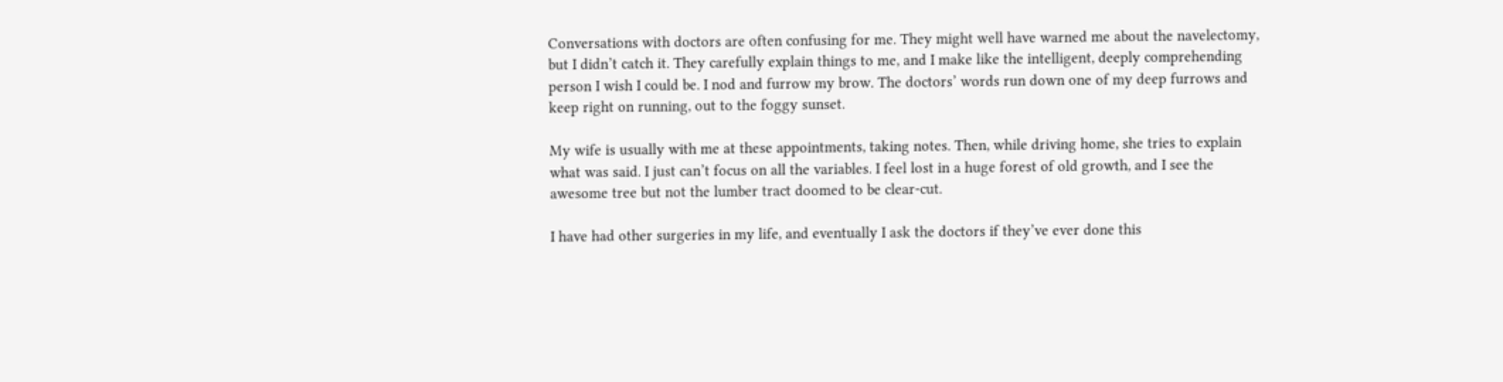Conversations with doctors are often confusing for me. They might well have warned me about the navelectomy, but I didn’t catch it. They carefully explain things to me, and I make like the intelligent, deeply comprehending person I wish I could be. I nod and furrow my brow. The doctors’ words run down one of my deep furrows and keep right on running, out to the foggy sunset.

My wife is usually with me at these appointments, taking notes. Then, while driving home, she tries to explain what was said. I just can’t focus on all the variables. I feel lost in a huge forest of old growth, and I see the awesome tree but not the lumber tract doomed to be clear-cut.

I have had other surgeries in my life, and eventually I ask the doctors if they’ve ever done this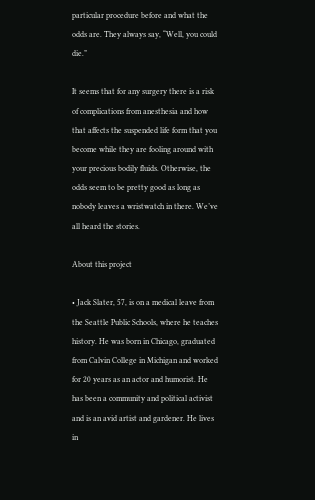particular procedure before and what the odds are. They always say, “Well, you could die.”

It seems that for any surgery there is a risk of complications from anesthesia and how that affects the suspended life form that you become while they are fooling around with your precious bodily fluids. Otherwise, the odds seem to be pretty good as long as nobody leaves a wristwatch in there. We’ve all heard the stories.

About this project

• Jack Slater, 57, is on a medical leave from the Seattle Public Schools, where he teaches history. He was born in Chicago, graduated from Calvin College in Michigan and worked for 20 years as an actor and humorist. He has been a community and political activist and is an avid artist and gardener. He lives in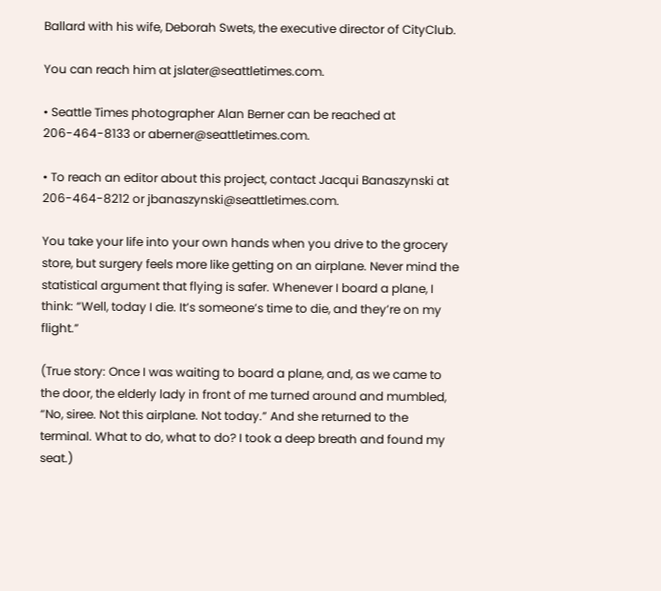Ballard with his wife, Deborah Swets, the executive director of CityClub.

You can reach him at jslater@seattletimes.com.

• Seattle Times photographer Alan Berner can be reached at 206-464-8133 or aberner@seattletimes.com.

• To reach an editor about this project, contact Jacqui Banaszynski at 206-464-8212 or jbanaszynski@seattletimes.com.

You take your life into your own hands when you drive to the grocery store, but surgery feels more like getting on an airplane. Never mind the statistical argument that flying is safer. Whenever I board a plane, I think: “Well, today I die. It’s someone’s time to die, and they’re on my flight.”

(True story: Once I was waiting to board a plane, and, as we came to the door, the elderly lady in front of me turned around and mumbled, “No, siree. Not this airplane. Not today.” And she returned to the terminal. What to do, what to do? I took a deep breath and found my seat.)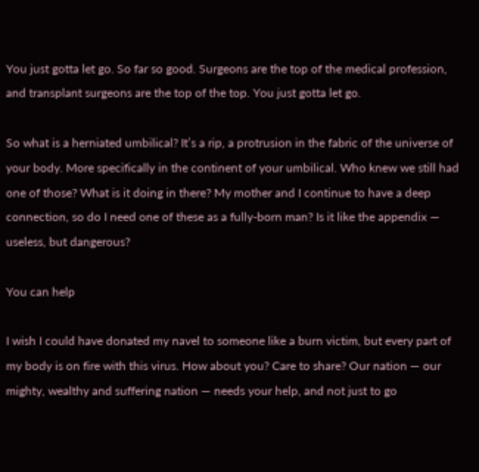You just gotta let go. So far so good. Surgeons are the top of the medical profession, and transplant surgeons are the top of the top. You just gotta let go.

So what is a herniated umbilical? It’s a rip, a protrusion in the fabric of the universe of your body. More specifically in the continent of your umbilical. Who knew we still had one of those? What is it doing in there? My mother and I continue to have a deep connection, so do I need one of these as a fully-born man? Is it like the appendix — useless, but dangerous?

You can help

I wish I could have donated my navel to someone like a burn victim, but every part of my body is on fire with this virus. How about you? Care to share? Our nation — our mighty, wealthy and suffering nation — needs your help, and not just to go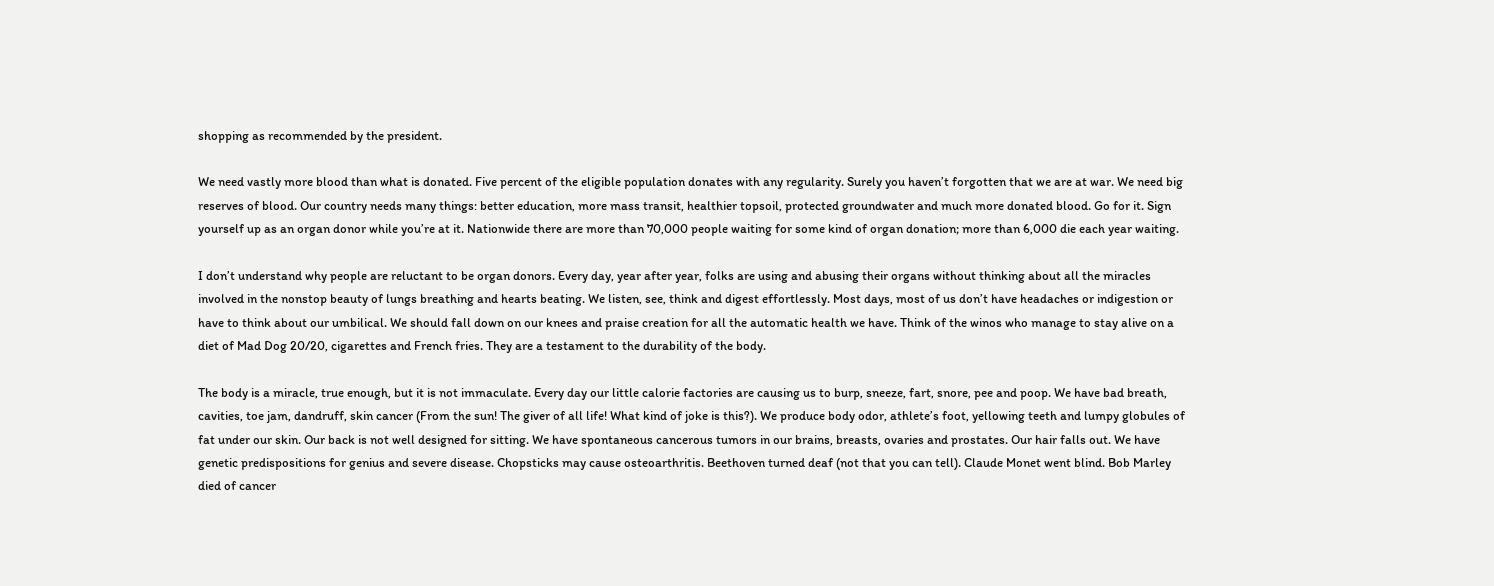shopping as recommended by the president.

We need vastly more blood than what is donated. Five percent of the eligible population donates with any regularity. Surely you haven’t forgotten that we are at war. We need big reserves of blood. Our country needs many things: better education, more mass transit, healthier topsoil, protected groundwater and much more donated blood. Go for it. Sign yourself up as an organ donor while you’re at it. Nationwide there are more than 70,000 people waiting for some kind of organ donation; more than 6,000 die each year waiting.

I don’t understand why people are reluctant to be organ donors. Every day, year after year, folks are using and abusing their organs without thinking about all the miracles involved in the nonstop beauty of lungs breathing and hearts beating. We listen, see, think and digest effortlessly. Most days, most of us don’t have headaches or indigestion or have to think about our umbilical. We should fall down on our knees and praise creation for all the automatic health we have. Think of the winos who manage to stay alive on a diet of Mad Dog 20/20, cigarettes and French fries. They are a testament to the durability of the body.

The body is a miracle, true enough, but it is not immaculate. Every day our little calorie factories are causing us to burp, sneeze, fart, snore, pee and poop. We have bad breath, cavities, toe jam, dandruff, skin cancer (From the sun! The giver of all life! What kind of joke is this?). We produce body odor, athlete’s foot, yellowing teeth and lumpy globules of fat under our skin. Our back is not well designed for sitting. We have spontaneous cancerous tumors in our brains, breasts, ovaries and prostates. Our hair falls out. We have genetic predispositions for genius and severe disease. Chopsticks may cause osteoarthritis. Beethoven turned deaf (not that you can tell). Claude Monet went blind. Bob Marley died of cancer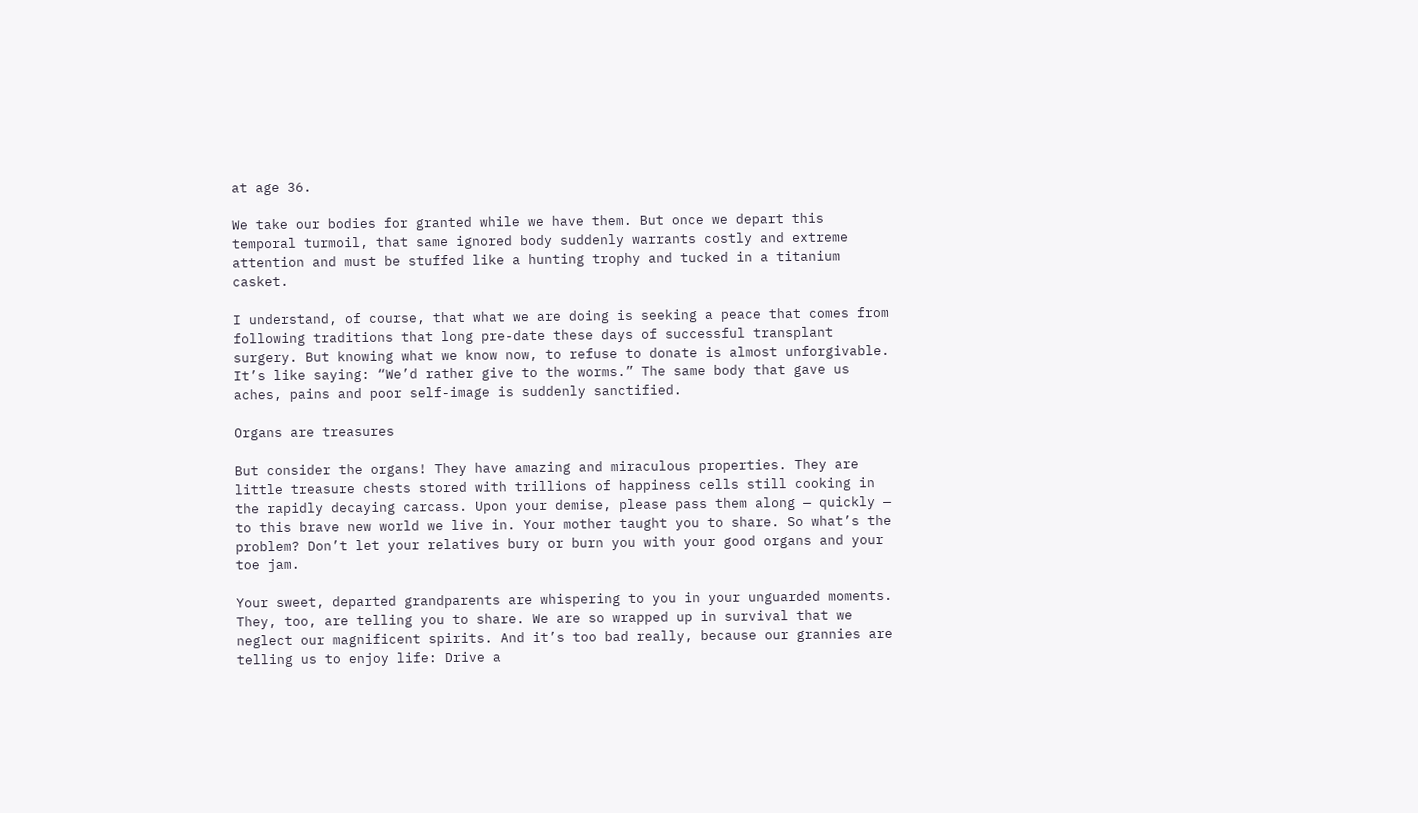at age 36.

We take our bodies for granted while we have them. But once we depart this temporal turmoil, that same ignored body suddenly warrants costly and extreme attention and must be stuffed like a hunting trophy and tucked in a titanium casket.

I understand, of course, that what we are doing is seeking a peace that comes from following traditions that long pre-date these days of successful transplant surgery. But knowing what we know now, to refuse to donate is almost unforgivable. It’s like saying: “We’d rather give to the worms.” The same body that gave us aches, pains and poor self-image is suddenly sanctified.

Organs are treasures

But consider the organs! They have amazing and miraculous properties. They are little treasure chests stored with trillions of happiness cells still cooking in the rapidly decaying carcass. Upon your demise, please pass them along — quickly — to this brave new world we live in. Your mother taught you to share. So what’s the problem? Don’t let your relatives bury or burn you with your good organs and your toe jam.

Your sweet, departed grandparents are whispering to you in your unguarded moments. They, too, are telling you to share. We are so wrapped up in survival that we neglect our magnificent spirits. And it’s too bad really, because our grannies are telling us to enjoy life: Drive a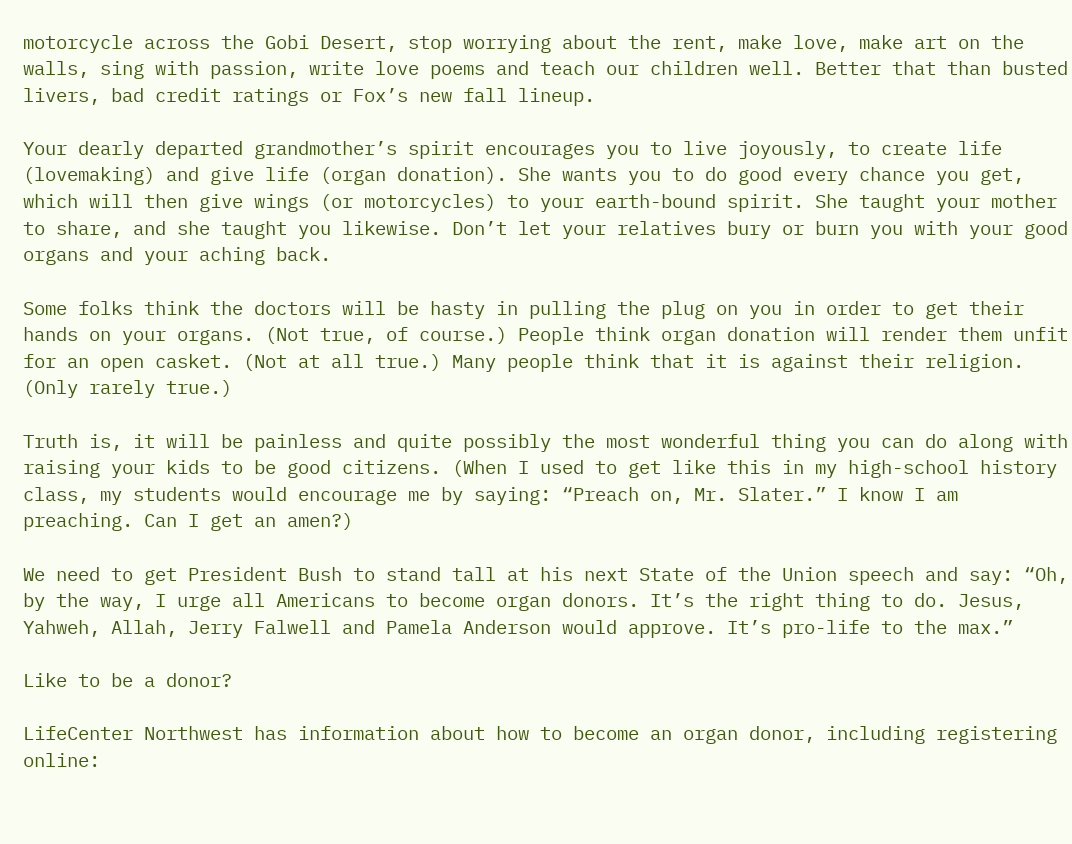motorcycle across the Gobi Desert, stop worrying about the rent, make love, make art on the walls, sing with passion, write love poems and teach our children well. Better that than busted livers, bad credit ratings or Fox’s new fall lineup.

Your dearly departed grandmother’s spirit encourages you to live joyously, to create life (lovemaking) and give life (organ donation). She wants you to do good every chance you get, which will then give wings (or motorcycles) to your earth-bound spirit. She taught your mother to share, and she taught you likewise. Don’t let your relatives bury or burn you with your good organs and your aching back.

Some folks think the doctors will be hasty in pulling the plug on you in order to get their hands on your organs. (Not true, of course.) People think organ donation will render them unfit for an open casket. (Not at all true.) Many people think that it is against their religion. (Only rarely true.)

Truth is, it will be painless and quite possibly the most wonderful thing you can do along with raising your kids to be good citizens. (When I used to get like this in my high-school history class, my students would encourage me by saying: “Preach on, Mr. Slater.” I know I am preaching. Can I get an amen?)

We need to get President Bush to stand tall at his next State of the Union speech and say: “Oh, by the way, I urge all Americans to become organ donors. It’s the right thing to do. Jesus, Yahweh, Allah, Jerry Falwell and Pamela Anderson would approve. It’s pro-life to the max.”

Like to be a donor?

LifeCenter Northwest has information about how to become an organ donor, including registering online: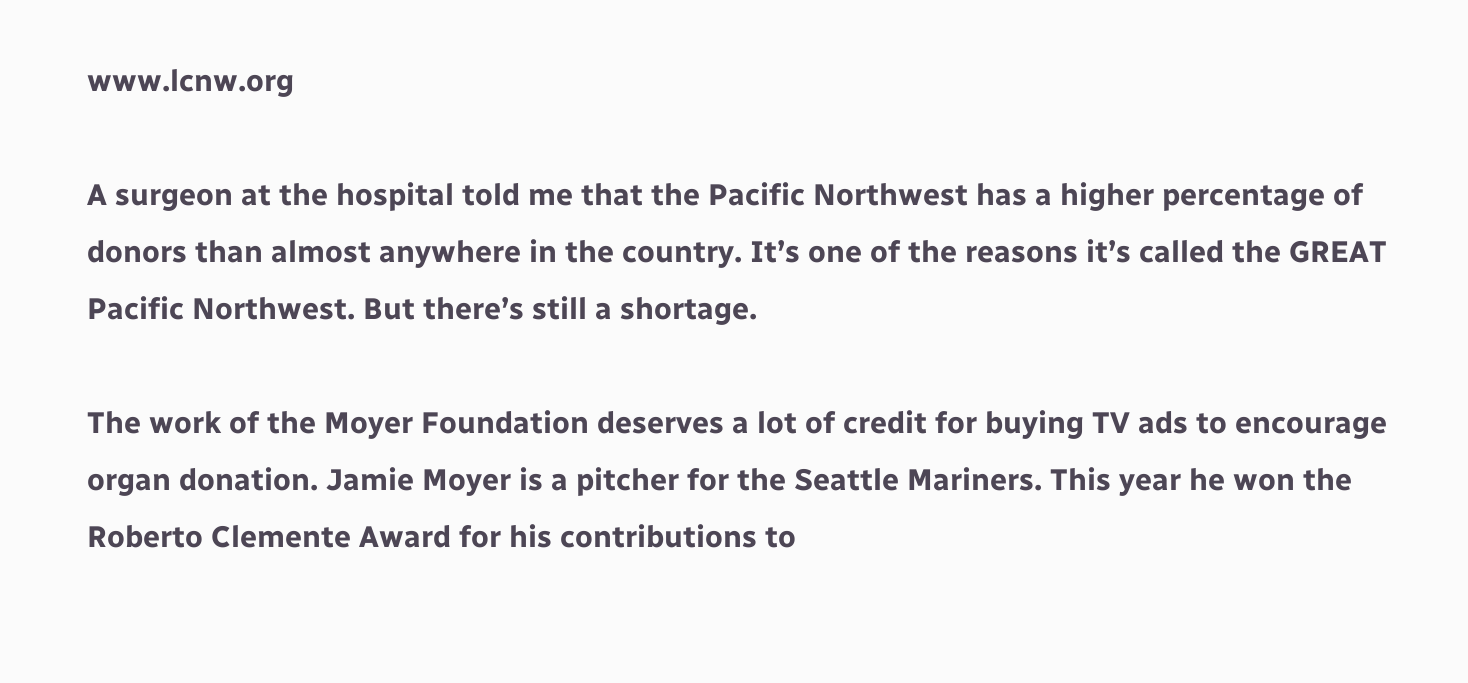www.lcnw.org

A surgeon at the hospital told me that the Pacific Northwest has a higher percentage of donors than almost anywhere in the country. It’s one of the reasons it’s called the GREAT Pacific Northwest. But there’s still a shortage.

The work of the Moyer Foundation deserves a lot of credit for buying TV ads to encourage organ donation. Jamie Moyer is a pitcher for the Seattle Mariners. This year he won the Roberto Clemente Award for his contributions to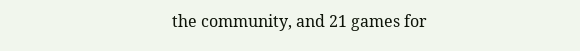the community, and 21 games for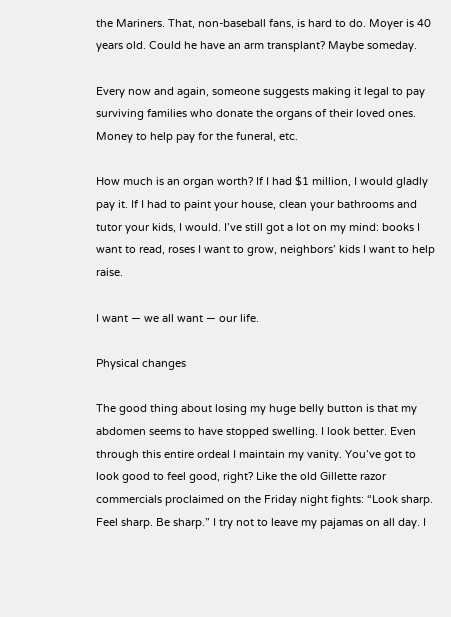the Mariners. That, non-baseball fans, is hard to do. Moyer is 40 years old. Could he have an arm transplant? Maybe someday.

Every now and again, someone suggests making it legal to pay surviving families who donate the organs of their loved ones. Money to help pay for the funeral, etc.

How much is an organ worth? If I had $1 million, I would gladly pay it. If I had to paint your house, clean your bathrooms and tutor your kids, I would. I’ve still got a lot on my mind: books I want to read, roses I want to grow, neighbors’ kids I want to help raise.

I want — we all want — our life.

Physical changes

The good thing about losing my huge belly button is that my abdomen seems to have stopped swelling. I look better. Even through this entire ordeal I maintain my vanity. You’ve got to look good to feel good, right? Like the old Gillette razor commercials proclaimed on the Friday night fights: “Look sharp. Feel sharp. Be sharp.” I try not to leave my pajamas on all day. I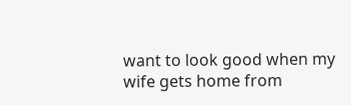want to look good when my wife gets home from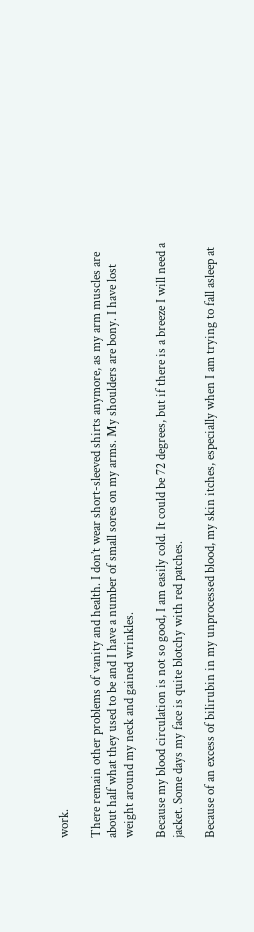work.

There remain other problems of vanity and health. I don’t wear short-sleeved shirts anymore, as my arm muscles are about half what they used to be and I have a number of small sores on my arms. My shoulders are bony. I have lost weight around my neck and gained wrinkles.

Because my blood circulation is not so good, I am easily cold. It could be 72 degrees, but if there is a breeze I will need a jacket. Some days my face is quite blotchy with red patches.

Because of an excess of bilirubin in my unprocessed blood, my skin itches, especially when I am trying to fall asleep at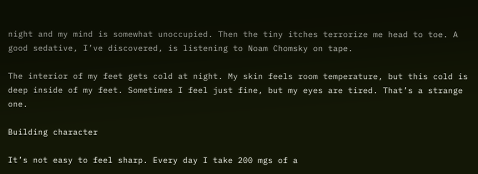night and my mind is somewhat unoccupied. Then the tiny itches terrorize me head to toe. A good sedative, I’ve discovered, is listening to Noam Chomsky on tape.

The interior of my feet gets cold at night. My skin feels room temperature, but this cold is deep inside of my feet. Sometimes I feel just fine, but my eyes are tired. That’s a strange one.

Building character

It’s not easy to feel sharp. Every day I take 200 mgs of a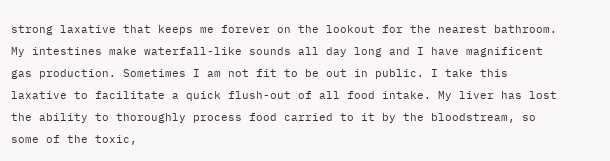strong laxative that keeps me forever on the lookout for the nearest bathroom. My intestines make waterfall-like sounds all day long and I have magnificent gas production. Sometimes I am not fit to be out in public. I take this laxative to facilitate a quick flush-out of all food intake. My liver has lost the ability to thoroughly process food carried to it by the bloodstream, so some of the toxic,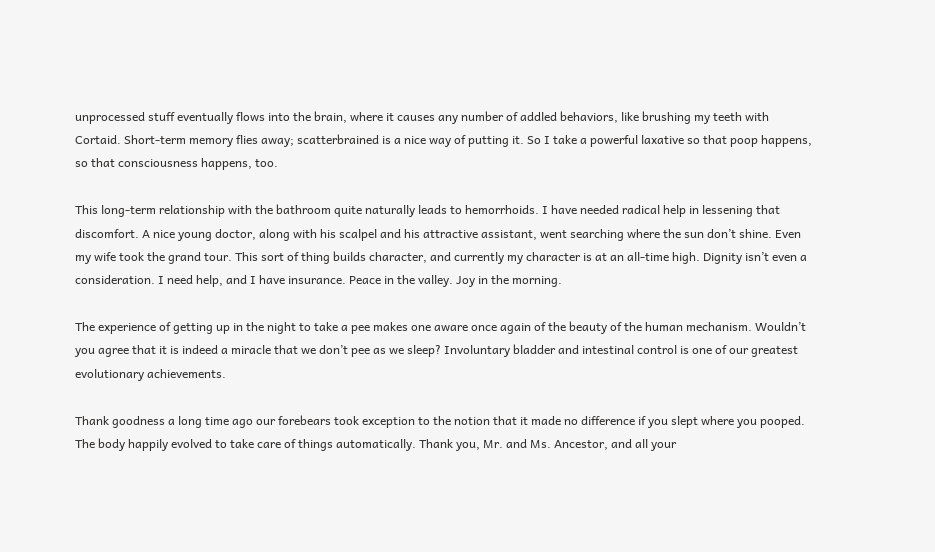unprocessed stuff eventually flows into the brain, where it causes any number of addled behaviors, like brushing my teeth with Cortaid. Short-term memory flies away; scatterbrained is a nice way of putting it. So I take a powerful laxative so that poop happens, so that consciousness happens, too.

This long-term relationship with the bathroom quite naturally leads to hemorrhoids. I have needed radical help in lessening that discomfort. A nice young doctor, along with his scalpel and his attractive assistant, went searching where the sun don’t shine. Even my wife took the grand tour. This sort of thing builds character, and currently my character is at an all-time high. Dignity isn’t even a consideration. I need help, and I have insurance. Peace in the valley. Joy in the morning.

The experience of getting up in the night to take a pee makes one aware once again of the beauty of the human mechanism. Wouldn’t you agree that it is indeed a miracle that we don’t pee as we sleep? Involuntary bladder and intestinal control is one of our greatest evolutionary achievements.

Thank goodness a long time ago our forebears took exception to the notion that it made no difference if you slept where you pooped. The body happily evolved to take care of things automatically. Thank you, Mr. and Ms. Ancestor, and all your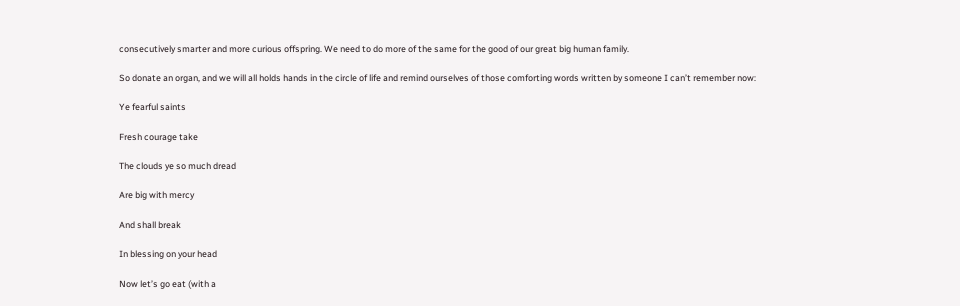consecutively smarter and more curious offspring. We need to do more of the same for the good of our great big human family.

So donate an organ, and we will all holds hands in the circle of life and remind ourselves of those comforting words written by someone I can’t remember now:

Ye fearful saints

Fresh courage take

The clouds ye so much dread

Are big with mercy

And shall break

In blessing on your head

Now let’s go eat (with a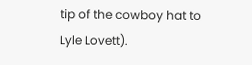tip of the cowboy hat to Lyle Lovett).